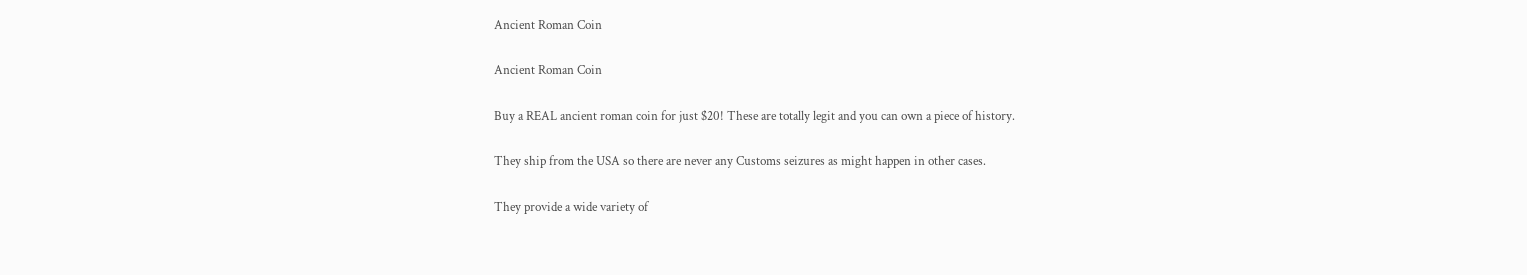Ancient Roman Coin

Ancient Roman Coin

Buy a REAL ancient roman coin for just $20! These are totally legit and you can own a piece of history.

They ship from the USA so there are never any Customs seizures as might happen in other cases.

They provide a wide variety of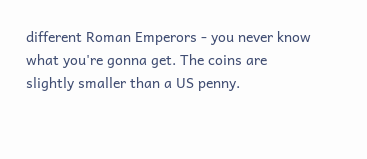different Roman Emperors - you never know what you're gonna get. The coins are slightly smaller than a US penny.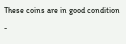These coins are in good condition -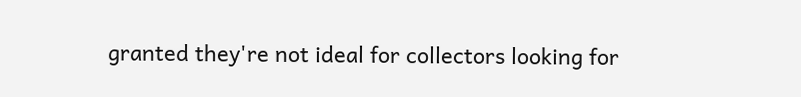granted they're not ideal for collectors looking for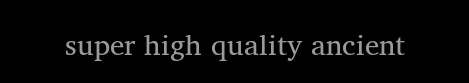super high quality ancient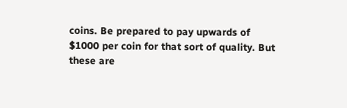coins. Be prepared to pay upwards of $1000 per coin for that sort of quality. But these are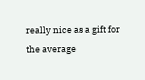really nice as a gift for the average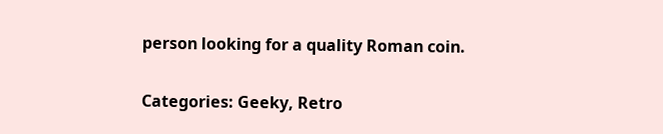person looking for a quality Roman coin.


Categories: Geeky, Retro